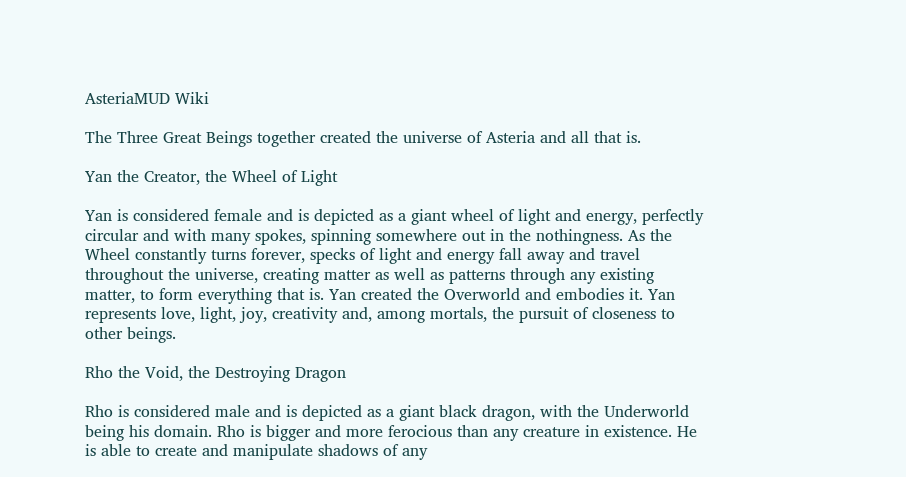AsteriaMUD Wiki

The Three Great Beings together created the universe of Asteria and all that is.

Yan the Creator, the Wheel of Light

Yan is considered female and is depicted as a giant wheel of light and energy, perfectly circular and with many spokes, spinning somewhere out in the nothingness. As the Wheel constantly turns forever, specks of light and energy fall away and travel throughout the universe, creating matter as well as patterns through any existing matter, to form everything that is. Yan created the Overworld and embodies it. Yan represents love, light, joy, creativity and, among mortals, the pursuit of closeness to other beings.

Rho the Void, the Destroying Dragon

Rho is considered male and is depicted as a giant black dragon, with the Underworld being his domain. Rho is bigger and more ferocious than any creature in existence. He is able to create and manipulate shadows of any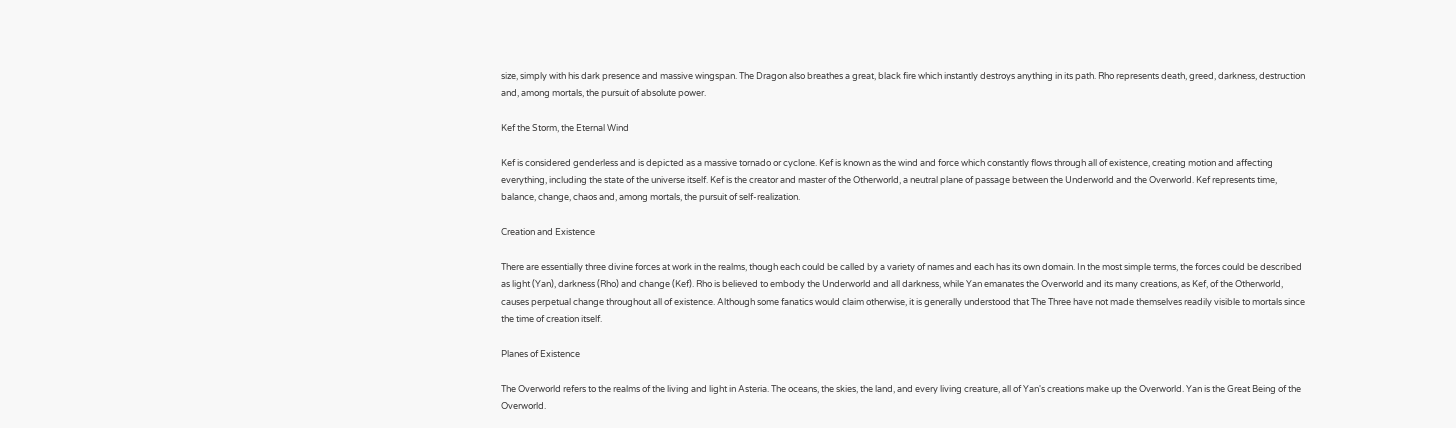size, simply with his dark presence and massive wingspan. The Dragon also breathes a great, black fire which instantly destroys anything in its path. Rho represents death, greed, darkness, destruction and, among mortals, the pursuit of absolute power.

Kef the Storm, the Eternal Wind

Kef is considered genderless and is depicted as a massive tornado or cyclone. Kef is known as the wind and force which constantly flows through all of existence, creating motion and affecting everything, including the state of the universe itself. Kef is the creator and master of the Otherworld, a neutral plane of passage between the Underworld and the Overworld. Kef represents time, balance, change, chaos and, among mortals, the pursuit of self-realization.

Creation and Existence

There are essentially three divine forces at work in the realms, though each could be called by a variety of names and each has its own domain. In the most simple terms, the forces could be described as light (Yan), darkness (Rho) and change (Kef). Rho is believed to embody the Underworld and all darkness, while Yan emanates the Overworld and its many creations, as Kef, of the Otherworld, causes perpetual change throughout all of existence. Although some fanatics would claim otherwise, it is generally understood that The Three have not made themselves readily visible to mortals since the time of creation itself.

Planes of Existence

The Overworld refers to the realms of the living and light in Asteria. The oceans, the skies, the land, and every living creature, all of Yan's creations make up the Overworld. Yan is the Great Being of the Overworld.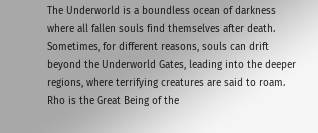The Underworld is a boundless ocean of darkness where all fallen souls find themselves after death. Sometimes, for different reasons, souls can drift beyond the Underworld Gates, leading into the deeper regions, where terrifying creatures are said to roam. Rho is the Great Being of the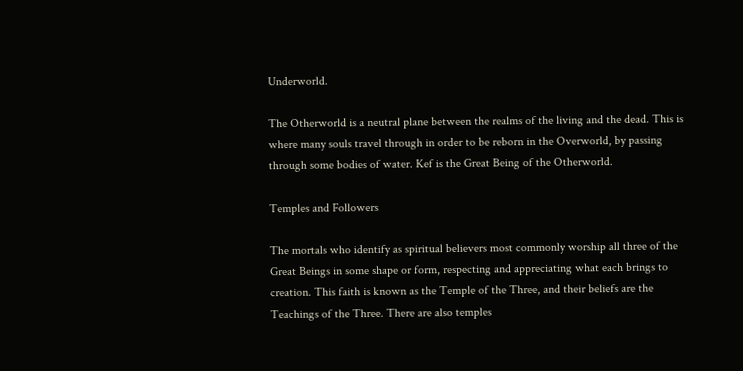Underworld.

The Otherworld is a neutral plane between the realms of the living and the dead. This is where many souls travel through in order to be reborn in the Overworld, by passing through some bodies of water. Kef is the Great Being of the Otherworld.

Temples and Followers

The mortals who identify as spiritual believers most commonly worship all three of the Great Beings in some shape or form, respecting and appreciating what each brings to creation. This faith is known as the Temple of the Three, and their beliefs are the Teachings of the Three. There are also temples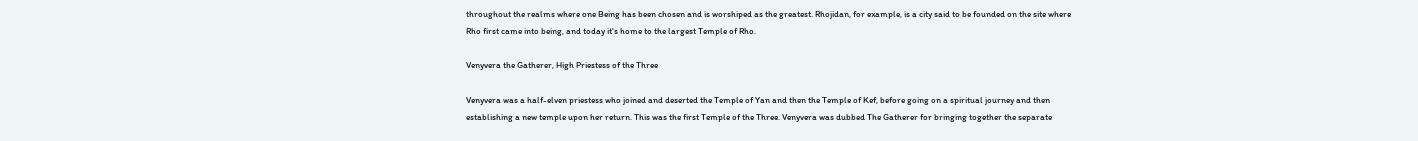throughout the realms where one Being has been chosen and is worshiped as the greatest. Rhojidan, for example, is a city said to be founded on the site where Rho first came into being, and today it's home to the largest Temple of Rho.

Venyvera the Gatherer, High Priestess of the Three

Venyvera was a half-elven priestess who joined and deserted the Temple of Yan and then the Temple of Kef, before going on a spiritual journey and then establishing a new temple upon her return. This was the first Temple of the Three. Venyvera was dubbed The Gatherer for bringing together the separate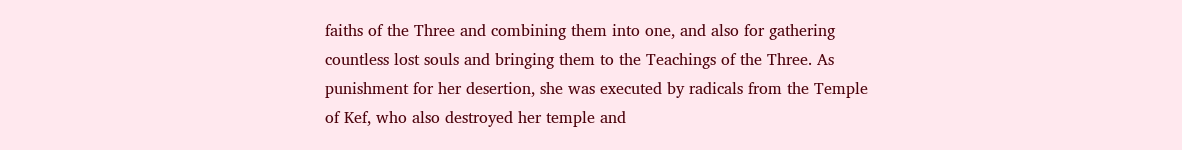faiths of the Three and combining them into one, and also for gathering countless lost souls and bringing them to the Teachings of the Three. As punishment for her desertion, she was executed by radicals from the Temple of Kef, who also destroyed her temple and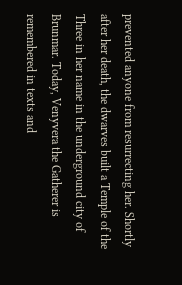prevented anyone from resurrecting her. Shortly after her death, the dwarves built a Temple of the Three in her name in the underground city of Brunmar. Today, Venyvera the Gatherer is remembered in texts and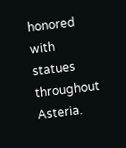honored with statues throughout Asteria.